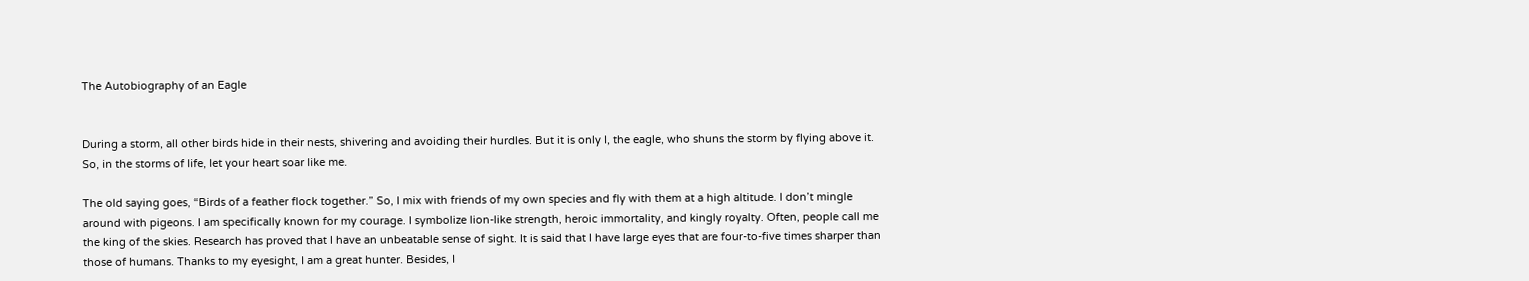The Autobiography of an Eagle


During a storm, all other birds hide in their nests, shivering and avoiding their hurdles. But it is only I, the eagle, who shuns the storm by flying above it. So, in the storms of life, let your heart soar like me.

The old saying goes, “Birds of a feather flock together.” So, I mix with friends of my own species and fly with them at a high altitude. I don’t mingle around with pigeons. I am specifically known for my courage. I symbolize lion-like strength, heroic immortality, and kingly royalty. Often, people call me the king of the skies. Research has proved that I have an unbeatable sense of sight. It is said that I have large eyes that are four-to-five times sharper than those of humans. Thanks to my eyesight, I am a great hunter. Besides, I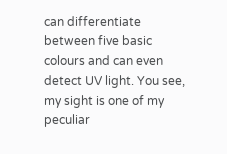can differentiate between five basic colours and can even detect UV light. You see, my sight is one of my peculiar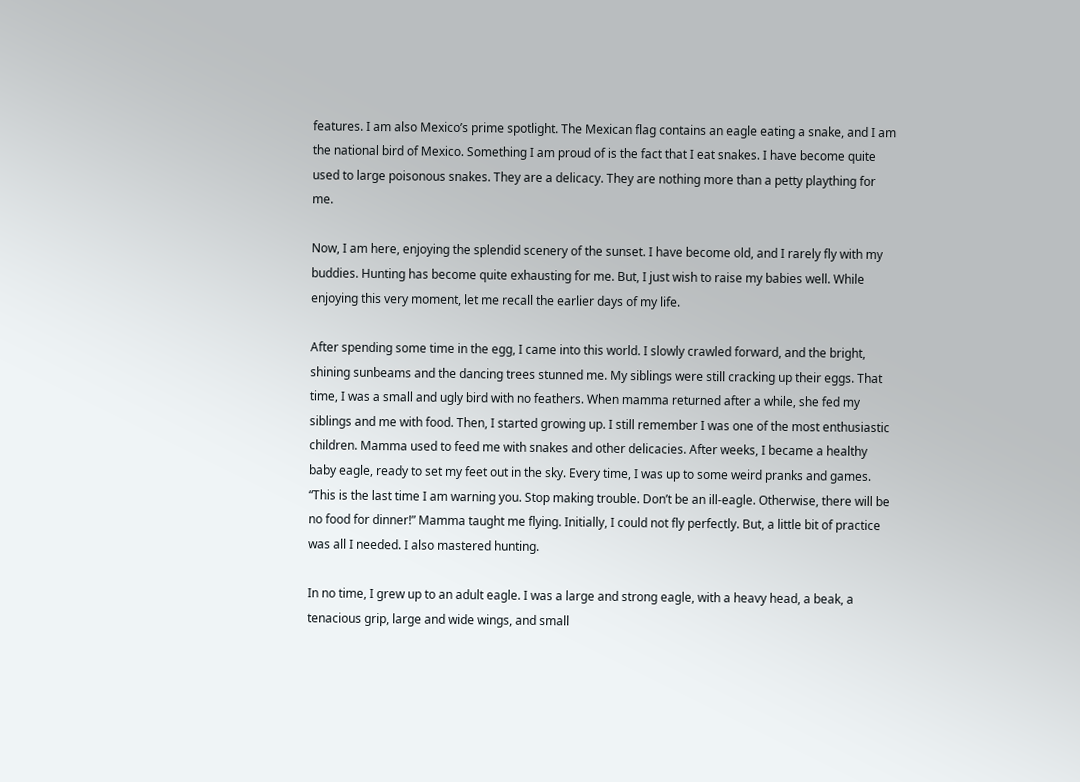features. I am also Mexico’s prime spotlight. The Mexican flag contains an eagle eating a snake, and I am the national bird of Mexico. Something I am proud of is the fact that I eat snakes. I have become quite used to large poisonous snakes. They are a delicacy. They are nothing more than a petty plaything for me.

Now, I am here, enjoying the splendid scenery of the sunset. I have become old, and I rarely fly with my buddies. Hunting has become quite exhausting for me. But, I just wish to raise my babies well. While enjoying this very moment, let me recall the earlier days of my life.

After spending some time in the egg, I came into this world. I slowly crawled forward, and the bright, shining sunbeams and the dancing trees stunned me. My siblings were still cracking up their eggs. That time, I was a small and ugly bird with no feathers. When mamma returned after a while, she fed my siblings and me with food. Then, I started growing up. I still remember I was one of the most enthusiastic children. Mamma used to feed me with snakes and other delicacies. After weeks, I became a healthy baby eagle, ready to set my feet out in the sky. Every time, I was up to some weird pranks and games. “This is the last time I am warning you. Stop making trouble. Don’t be an ill-eagle. Otherwise, there will be no food for dinner!” Mamma taught me flying. Initially, I could not fly perfectly. But, a little bit of practice was all I needed. I also mastered hunting.

In no time, I grew up to an adult eagle. I was a large and strong eagle, with a heavy head, a beak, a tenacious grip, large and wide wings, and small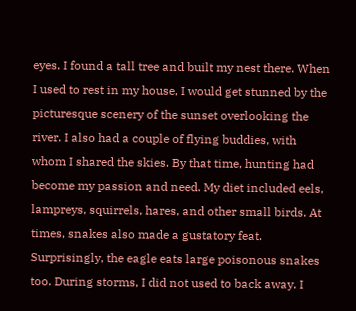eyes. I found a tall tree and built my nest there. When I used to rest in my house, I would get stunned by the picturesque scenery of the sunset overlooking the river. I also had a couple of flying buddies, with whom I shared the skies. By that time, hunting had become my passion and need. My diet included eels, lampreys, squirrels, hares, and other small birds. At times, snakes also made a gustatory feat. Surprisingly, the eagle eats large poisonous snakes too. During storms, I did not used to back away. I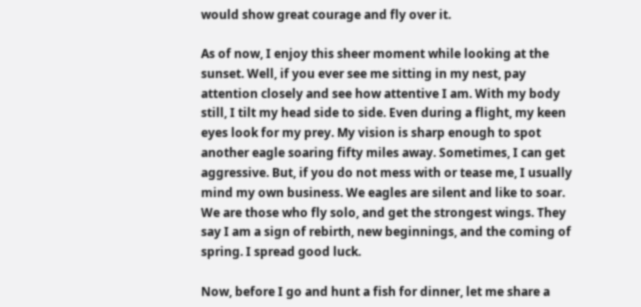would show great courage and fly over it.

As of now, I enjoy this sheer moment while looking at the sunset. Well, if you ever see me sitting in my nest, pay attention closely and see how attentive I am. With my body still, I tilt my head side to side. Even during a flight, my keen eyes look for my prey. My vision is sharp enough to spot another eagle soaring fifty miles away. Sometimes, I can get aggressive. But, if you do not mess with or tease me, I usually mind my own business. We eagles are silent and like to soar. We are those who fly solo, and get the strongest wings. They say I am a sign of rebirth, new beginnings, and the coming of spring. I spread good luck.

Now, before I go and hunt a fish for dinner, let me share a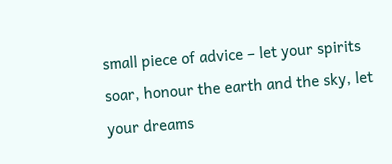small piece of advice – let your spirits soar, honour the earth and the sky, let your dreams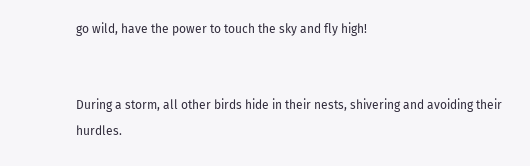go wild, have the power to touch the sky and fly high!


During a storm, all other birds hide in their nests, shivering and avoiding their hurdles.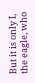But it is only I, the eagle, who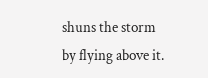shuns the storm by flying above it.